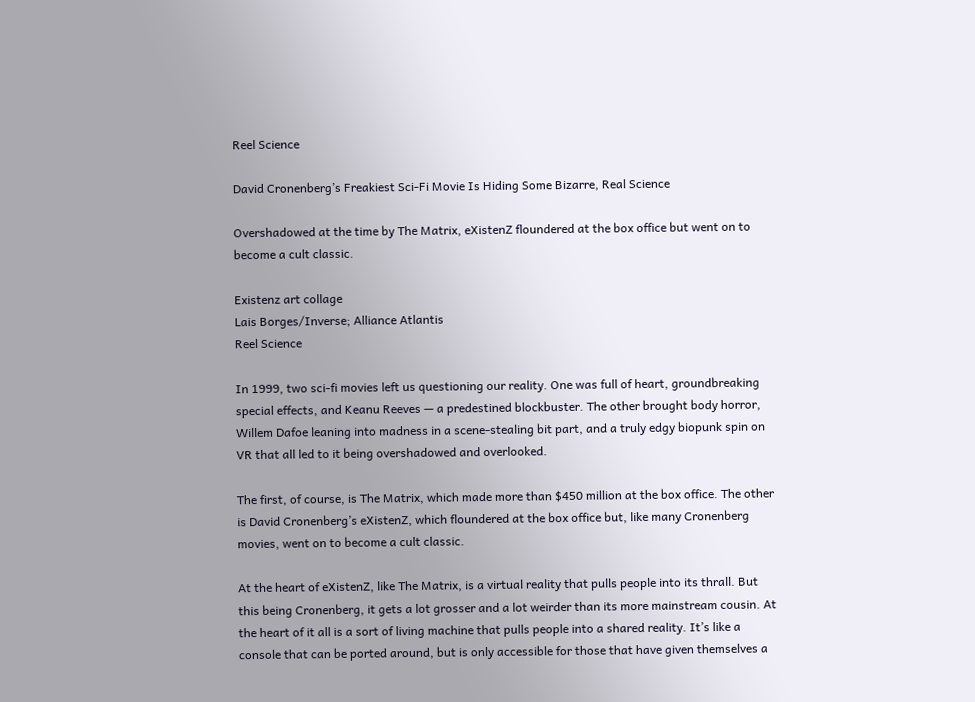Reel Science

David Cronenberg’s Freakiest Sci-Fi Movie Is Hiding Some Bizarre, Real Science

Overshadowed at the time by The Matrix, eXistenZ floundered at the box office but went on to become a cult classic.

Existenz art collage
Lais Borges/Inverse; Alliance Atlantis
Reel Science

In 1999, two sci-fi movies left us questioning our reality. One was full of heart, groundbreaking special effects, and Keanu Reeves — a predestined blockbuster. The other brought body horror, Willem Dafoe leaning into madness in a scene-stealing bit part, and a truly edgy biopunk spin on VR that all led to it being overshadowed and overlooked.

The first, of course, is The Matrix, which made more than $450 million at the box office. The other is David Cronenberg’s eXistenZ, which floundered at the box office but, like many Cronenberg movies, went on to become a cult classic.

At the heart of eXistenZ, like The Matrix, is a virtual reality that pulls people into its thrall. But this being Cronenberg, it gets a lot grosser and a lot weirder than its more mainstream cousin. At the heart of it all is a sort of living machine that pulls people into a shared reality. It’s like a console that can be ported around, but is only accessible for those that have given themselves a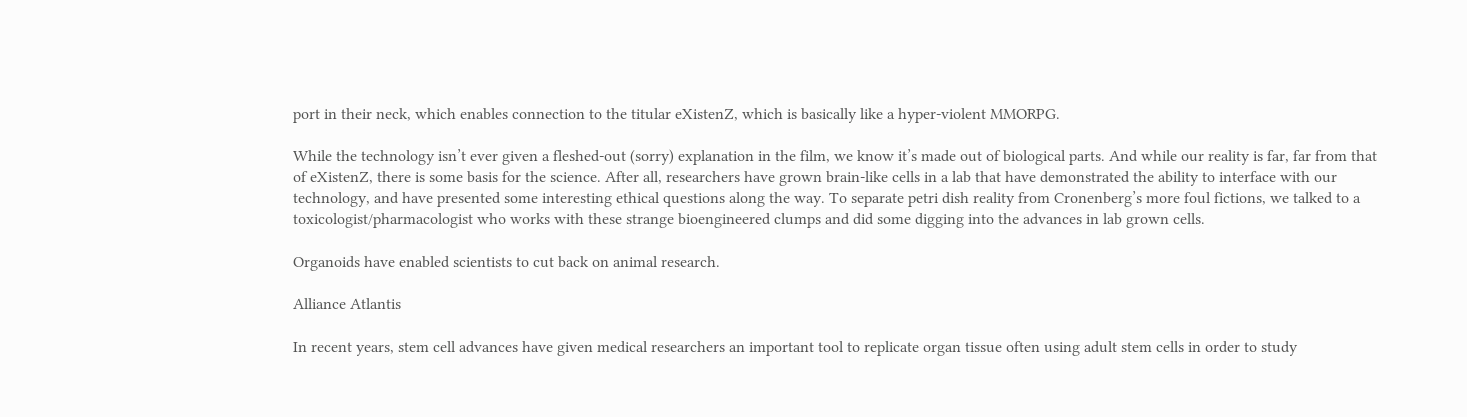port in their neck, which enables connection to the titular eXistenZ, which is basically like a hyper-violent MMORPG.

While the technology isn’t ever given a fleshed-out (sorry) explanation in the film, we know it’s made out of biological parts. And while our reality is far, far from that of eXistenZ, there is some basis for the science. After all, researchers have grown brain-like cells in a lab that have demonstrated the ability to interface with our technology, and have presented some interesting ethical questions along the way. To separate petri dish reality from Cronenberg’s more foul fictions, we talked to a toxicologist/pharmacologist who works with these strange bioengineered clumps and did some digging into the advances in lab grown cells.

Organoids have enabled scientists to cut back on animal research.

Alliance Atlantis

In recent years, stem cell advances have given medical researchers an important tool to replicate organ tissue often using adult stem cells in order to study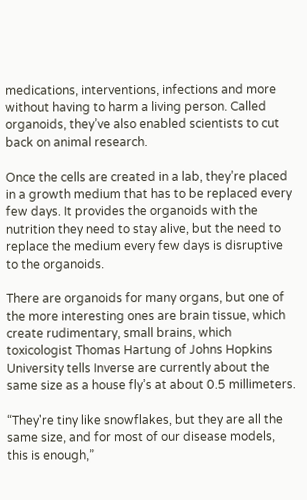medications, interventions, infections and more without having to harm a living person. Called organoids, they’ve also enabled scientists to cut back on animal research.

Once the cells are created in a lab, they’re placed in a growth medium that has to be replaced every few days. It provides the organoids with the nutrition they need to stay alive, but the need to replace the medium every few days is disruptive to the organoids.

There are organoids for many organs, but one of the more interesting ones are brain tissue, which create rudimentary, small brains, which toxicologist Thomas Hartung of Johns Hopkins University tells Inverse are currently about the same size as a house fly’s at about 0.5 millimeters.

“They're tiny like snowflakes, but they are all the same size, and for most of our disease models, this is enough,”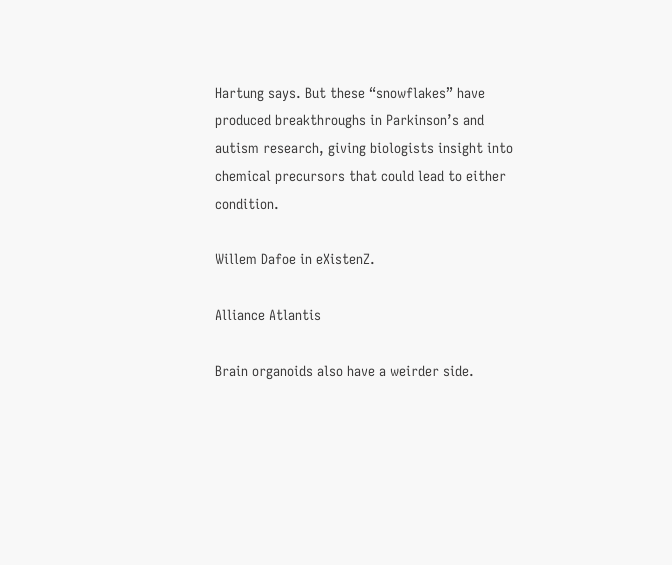Hartung says. But these “snowflakes” have produced breakthroughs in Parkinson’s and autism research, giving biologists insight into chemical precursors that could lead to either condition.

Willem Dafoe in eXistenZ.

Alliance Atlantis

Brain organoids also have a weirder side.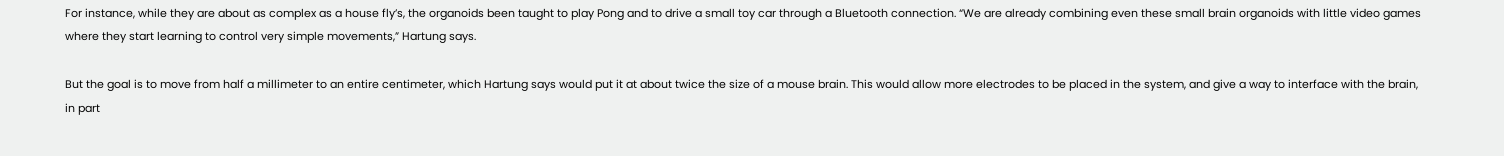For instance, while they are about as complex as a house fly’s, the organoids been taught to play Pong and to drive a small toy car through a Bluetooth connection. “We are already combining even these small brain organoids with little video games where they start learning to control very simple movements,” Hartung says.

But the goal is to move from half a millimeter to an entire centimeter, which Hartung says would put it at about twice the size of a mouse brain. This would allow more electrodes to be placed in the system, and give a way to interface with the brain, in part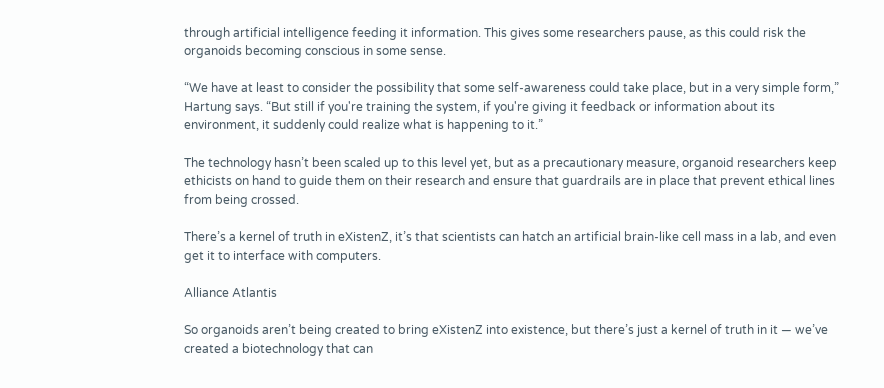through artificial intelligence feeding it information. This gives some researchers pause, as this could risk the organoids becoming conscious in some sense.

“We have at least to consider the possibility that some self-awareness could take place, but in a very simple form,” Hartung says. “But still if you're training the system, if you're giving it feedback or information about its environment, it suddenly could realize what is happening to it.”

The technology hasn’t been scaled up to this level yet, but as a precautionary measure, organoid researchers keep ethicists on hand to guide them on their research and ensure that guardrails are in place that prevent ethical lines from being crossed.

There’s a kernel of truth in eXistenZ, it’s that scientists can hatch an artificial brain-like cell mass in a lab, and even get it to interface with computers.

Alliance Atlantis

So organoids aren’t being created to bring eXistenZ into existence, but there’s just a kernel of truth in it — we’ve created a biotechnology that can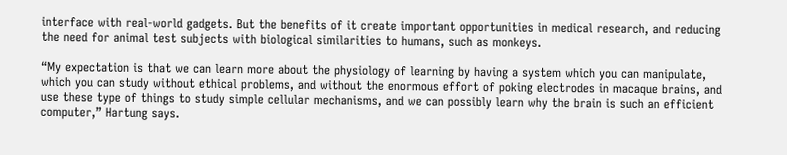interface with real-world gadgets. But the benefits of it create important opportunities in medical research, and reducing the need for animal test subjects with biological similarities to humans, such as monkeys.

“My expectation is that we can learn more about the physiology of learning by having a system which you can manipulate, which you can study without ethical problems, and without the enormous effort of poking electrodes in macaque brains, and use these type of things to study simple cellular mechanisms, and we can possibly learn why the brain is such an efficient computer,” Hartung says.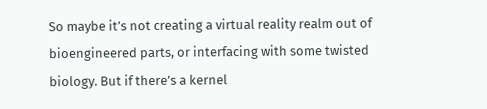So maybe it’s not creating a virtual reality realm out of bioengineered parts, or interfacing with some twisted biology. But if there’s a kernel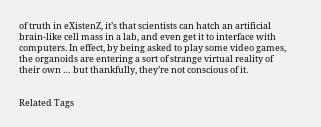of truth in eXistenZ, it’s that scientists can hatch an artificial brain-like cell mass in a lab, and even get it to interface with computers. In effect, by being asked to play some video games, the organoids are entering a sort of strange virtual reality of their own … but thankfully, they’re not conscious of it.


Related Tags